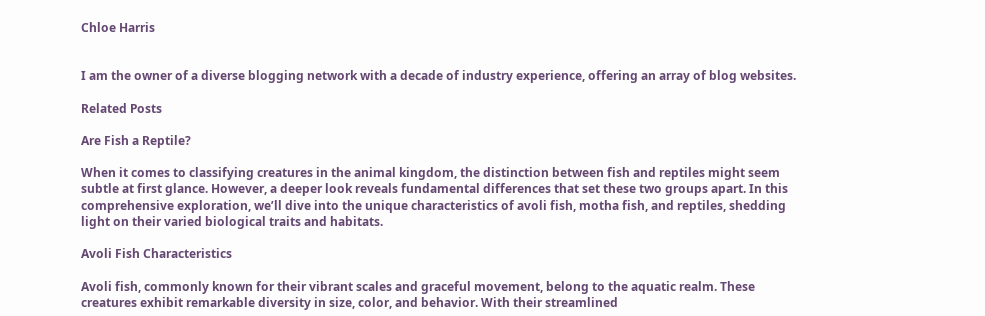Chloe Harris


I am the owner of a diverse blogging network with a decade of industry experience, offering an array of blog websites.

Related Posts

Are Fish a Reptile?

When it comes to classifying creatures in the animal kingdom, the distinction between fish and reptiles might seem subtle at first glance. However, a deeper look reveals fundamental differences that set these two groups apart. In this comprehensive exploration, we’ll dive into the unique characteristics of avoli fish, motha fish, and reptiles, shedding light on their varied biological traits and habitats.

Avoli Fish Characteristics

Avoli fish, commonly known for their vibrant scales and graceful movement, belong to the aquatic realm. These creatures exhibit remarkable diversity in size, color, and behavior. With their streamlined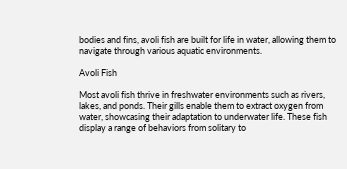bodies and fins, avoli fish are built for life in water, allowing them to navigate through various aquatic environments.

Avoli Fish

Most avoli fish thrive in freshwater environments such as rivers, lakes, and ponds. Their gills enable them to extract oxygen from water, showcasing their adaptation to underwater life. These fish display a range of behaviors from solitary to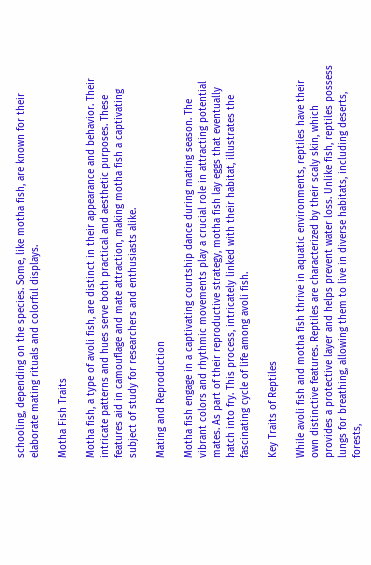schooling, depending on the species. Some, like motha fish, are known for their elaborate mating rituals and colorful displays.

Motha Fish Traits

Motha fish, a type of avoli fish, are distinct in their appearance and behavior. Their intricate patterns and hues serve both practical and aesthetic purposes. These features aid in camouflage and mate attraction, making motha fish a captivating subject of study for researchers and enthusiasts alike.

Mating and Reproduction

Motha fish engage in a captivating courtship dance during mating season. The vibrant colors and rhythmic movements play a crucial role in attracting potential mates. As part of their reproductive strategy, motha fish lay eggs that eventually hatch into fry. This process, intricately linked with their habitat, illustrates the fascinating cycle of life among avoli fish.

Key Traits of Reptiles

While avoli fish and motha fish thrive in aquatic environments, reptiles have their own distinctive features. Reptiles are characterized by their scaly skin, which provides a protective layer and helps prevent water loss. Unlike fish, reptiles possess lungs for breathing, allowing them to live in diverse habitats, including deserts, forests,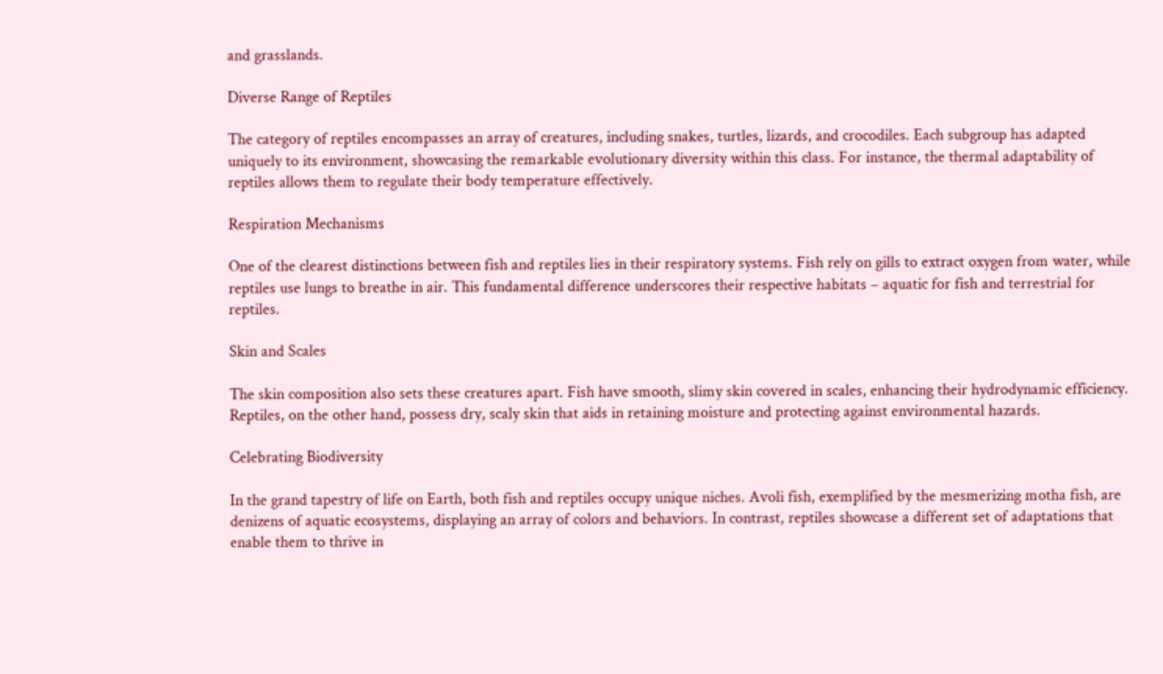and grasslands.

Diverse Range of Reptiles

The category of reptiles encompasses an array of creatures, including snakes, turtles, lizards, and crocodiles. Each subgroup has adapted uniquely to its environment, showcasing the remarkable evolutionary diversity within this class. For instance, the thermal adaptability of reptiles allows them to regulate their body temperature effectively.

Respiration Mechanisms

One of the clearest distinctions between fish and reptiles lies in their respiratory systems. Fish rely on gills to extract oxygen from water, while reptiles use lungs to breathe in air. This fundamental difference underscores their respective habitats – aquatic for fish and terrestrial for reptiles.

Skin and Scales

The skin composition also sets these creatures apart. Fish have smooth, slimy skin covered in scales, enhancing their hydrodynamic efficiency. Reptiles, on the other hand, possess dry, scaly skin that aids in retaining moisture and protecting against environmental hazards.

Celebrating Biodiversity

In the grand tapestry of life on Earth, both fish and reptiles occupy unique niches. Avoli fish, exemplified by the mesmerizing motha fish, are denizens of aquatic ecosystems, displaying an array of colors and behaviors. In contrast, reptiles showcase a different set of adaptations that enable them to thrive in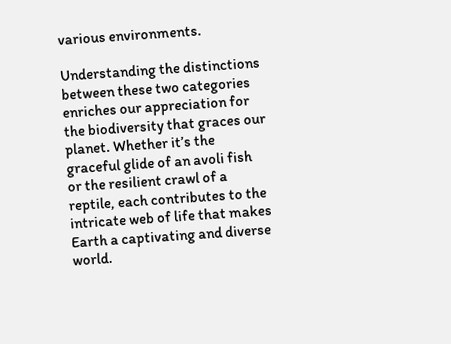various environments.

Understanding the distinctions between these two categories enriches our appreciation for the biodiversity that graces our planet. Whether it’s the graceful glide of an avoli fish or the resilient crawl of a reptile, each contributes to the intricate web of life that makes Earth a captivating and diverse world.